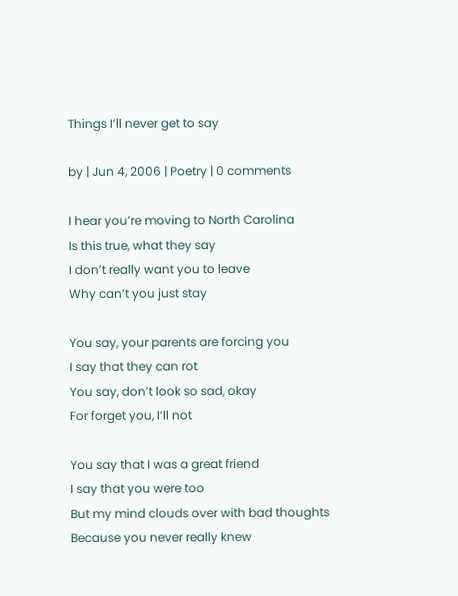Things I’ll never get to say

by | Jun 4, 2006 | Poetry | 0 comments

I hear you’re moving to North Carolina
Is this true, what they say
I don’t really want you to leave
Why can’t you just stay

You say, your parents are forcing you
I say that they can rot
You say, don’t look so sad, okay
For forget you, I’ll not

You say that I was a great friend
I say that you were too
But my mind clouds over with bad thoughts
Because you never really knew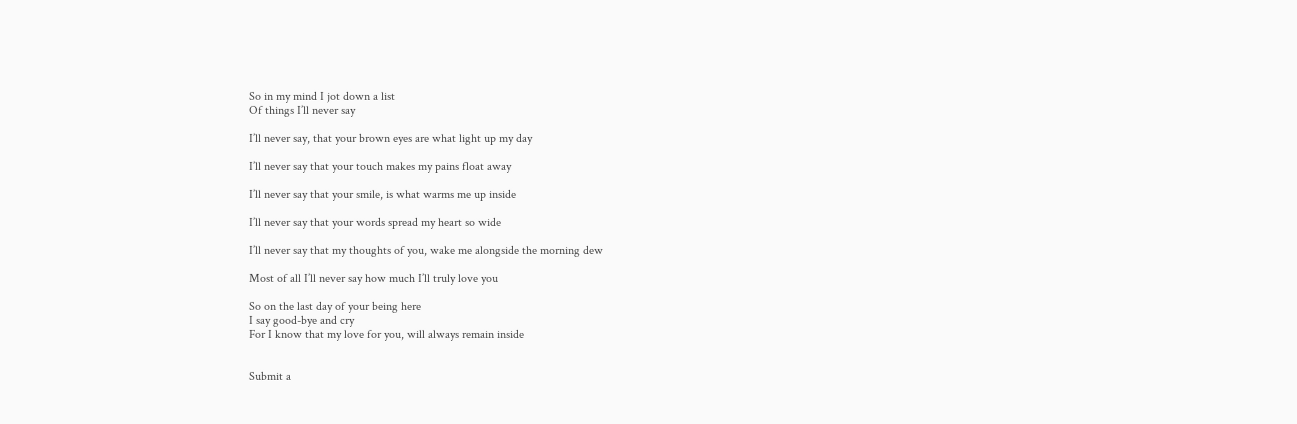So in my mind I jot down a list
Of things I’ll never say

I’ll never say, that your brown eyes are what light up my day

I’ll never say that your touch makes my pains float away

I’ll never say that your smile, is what warms me up inside

I’ll never say that your words spread my heart so wide

I’ll never say that my thoughts of you, wake me alongside the morning dew

Most of all I’ll never say how much I’ll truly love you

So on the last day of your being here
I say good-bye and cry
For I know that my love for you, will always remain inside


Submit a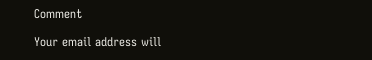Comment

Your email address will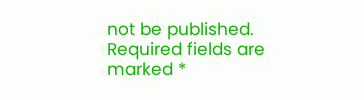not be published. Required fields are marked *